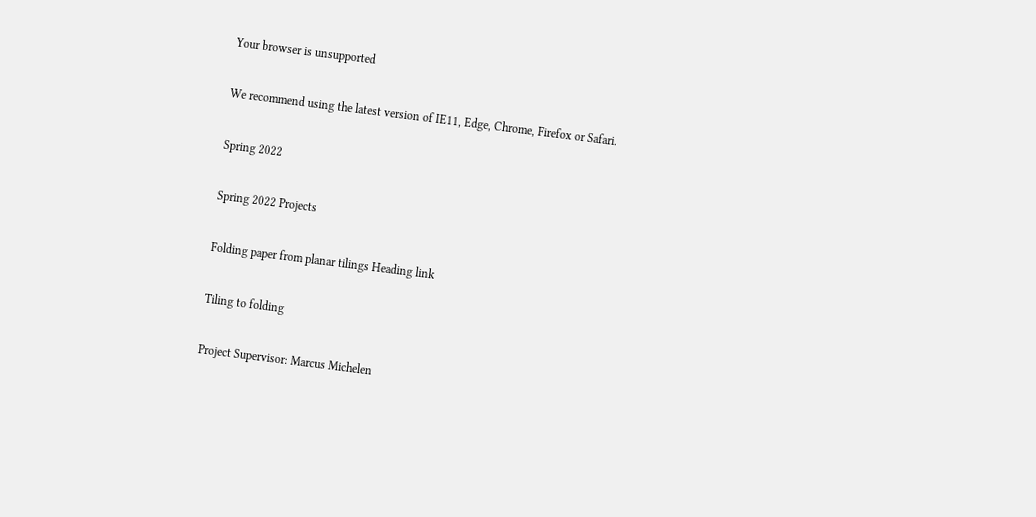Your browser is unsupported

We recommend using the latest version of IE11, Edge, Chrome, Firefox or Safari.

Spring 2022

Spring 2022 Projects

Folding paper from planar tilings Heading link

Tiling to folding

Project Supervisor: Marcus Michelen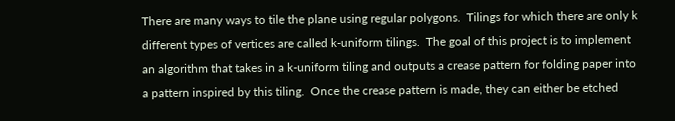There are many ways to tile the plane using regular polygons.  Tilings for which there are only k different types of vertices are called k-uniform tilings.  The goal of this project is to implement an algorithm that takes in a k-uniform tiling and outputs a crease pattern for folding paper into a pattern inspired by this tiling.  Once the crease pattern is made, they can either be etched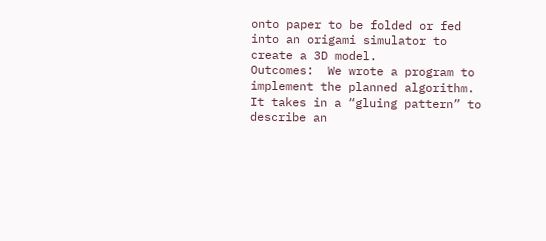onto paper to be folded or fed into an origami simulator to create a 3D model.
Outcomes:  We wrote a program to implement the planned algorithm.  It takes in a “gluing pattern” to describe an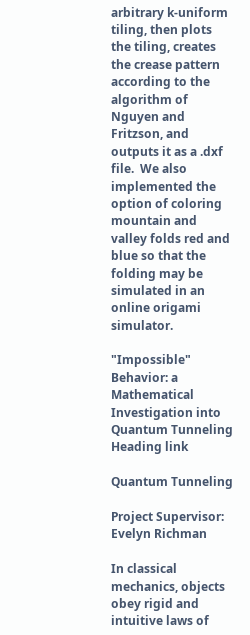arbitrary k-uniform tiling, then plots the tiling, creates the crease pattern according to the algorithm of Nguyen and Fritzson, and outputs it as a .dxf file.  We also implemented the option of coloring mountain and valley folds red and blue so that the folding may be simulated in an online origami simulator.

"Impossible" Behavior: a Mathematical Investigation into Quantum Tunneling Heading link

Quantum Tunneling

Project Supervisor: Evelyn Richman

In classical mechanics, objects obey rigid and intuitive laws of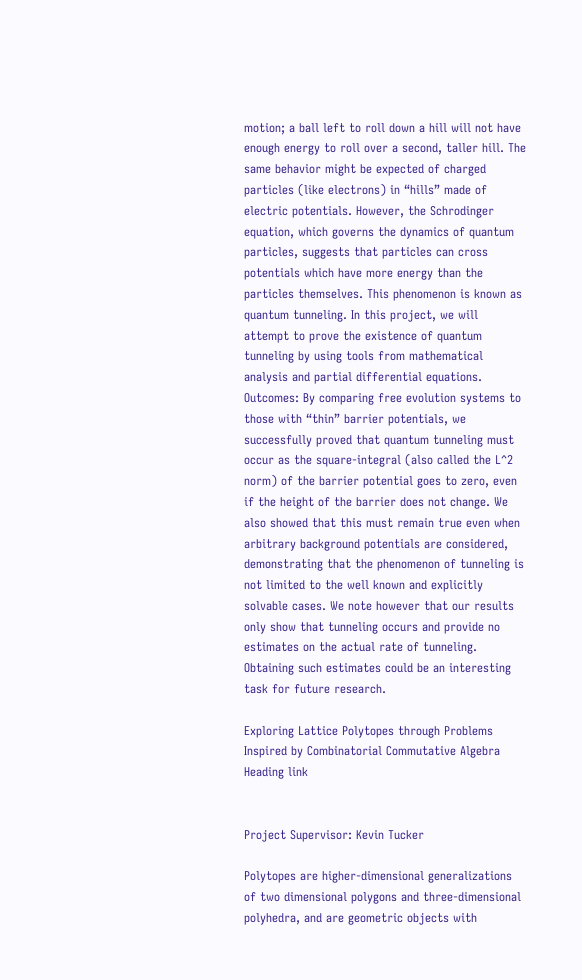motion; a ball left to roll down a hill will not have enough energy to roll over a second, taller hill. The same behavior might be expected of charged particles (like electrons) in “hills” made of electric potentials. However, the Schrodinger equation, which governs the dynamics of quantum particles, suggests that particles can cross potentials which have more energy than the particles themselves. This phenomenon is known as quantum tunneling. In this project, we will attempt to prove the existence of quantum tunneling by using tools from mathematical analysis and partial differential equations.
Outcomes: By comparing free evolution systems to those with “thin” barrier potentials, we successfully proved that quantum tunneling must occur as the square-integral (also called the L^2 norm) of the barrier potential goes to zero, even if the height of the barrier does not change. We also showed that this must remain true even when arbitrary background potentials are considered, demonstrating that the phenomenon of tunneling is not limited to the well known and explicitly solvable cases. We note however that our results only show that tunneling occurs and provide no estimates on the actual rate of tunneling. Obtaining such estimates could be an interesting task for future research.

Exploring Lattice Polytopes through Problems Inspired by Combinatorial Commutative Algebra Heading link


Project Supervisor: Kevin Tucker

Polytopes are higher-dimensional generalizations of two dimensional polygons and three-dimensional polyhedra, and are geometric objects with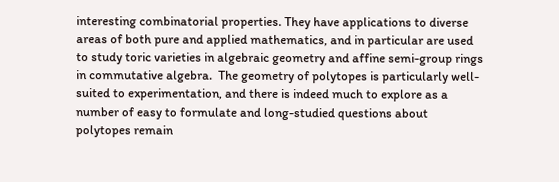interesting combinatorial properties. They have applications to diverse areas of both pure and applied mathematics, and in particular are used to study toric varieties in algebraic geometry and affine semi-group rings in commutative algebra.  The geometry of polytopes is particularly well-suited to experimentation, and there is indeed much to explore as a number of easy to formulate and long-studied questions about polytopes remain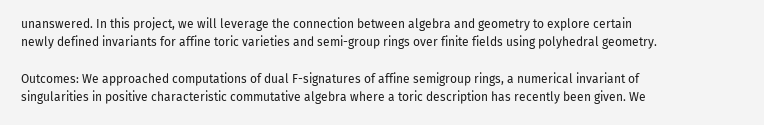unanswered. In this project, we will leverage the connection between algebra and geometry to explore certain newly defined invariants for affine toric varieties and semi-group rings over finite fields using polyhedral geometry.

Outcomes: We approached computations of dual F-signatures of affine semigroup rings, a numerical invariant of singularities in positive characteristic commutative algebra where a toric description has recently been given. We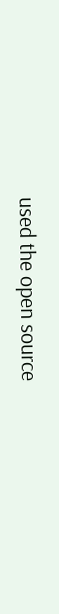used the open source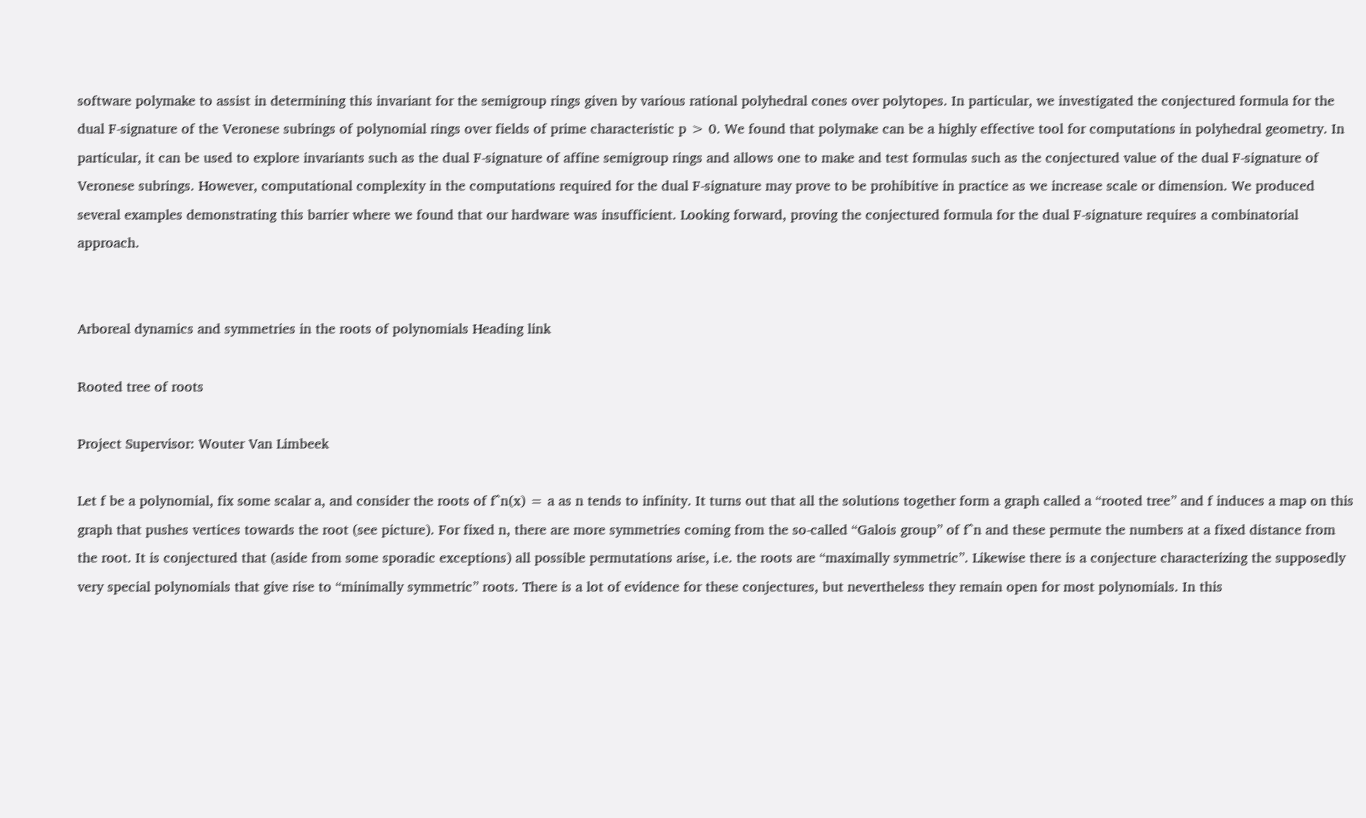software polymake to assist in determining this invariant for the semigroup rings given by various rational polyhedral cones over polytopes. In particular, we investigated the conjectured formula for the dual F-signature of the Veronese subrings of polynomial rings over fields of prime characteristic p > 0. We found that polymake can be a highly effective tool for computations in polyhedral geometry. In particular, it can be used to explore invariants such as the dual F-signature of affine semigroup rings and allows one to make and test formulas such as the conjectured value of the dual F-signature of Veronese subrings. However, computational complexity in the computations required for the dual F-signature may prove to be prohibitive in practice as we increase scale or dimension. We produced several examples demonstrating this barrier where we found that our hardware was insufficient. Looking forward, proving the conjectured formula for the dual F-signature requires a combinatorial approach.


Arboreal dynamics and symmetries in the roots of polynomials Heading link

Rooted tree of roots

Project Supervisor: Wouter Van Limbeek

Let f be a polynomial, fix some scalar a, and consider the roots of f^n(x) = a as n tends to infinity. It turns out that all the solutions together form a graph called a “rooted tree” and f induces a map on this graph that pushes vertices towards the root (see picture). For fixed n, there are more symmetries coming from the so-called “Galois group” of f^n and these permute the numbers at a fixed distance from the root. It is conjectured that (aside from some sporadic exceptions) all possible permutations arise, i.e. the roots are “maximally symmetric”. Likewise there is a conjecture characterizing the supposedly very special polynomials that give rise to “minimally symmetric” roots. There is a lot of evidence for these conjectures, but nevertheless they remain open for most polynomials. In this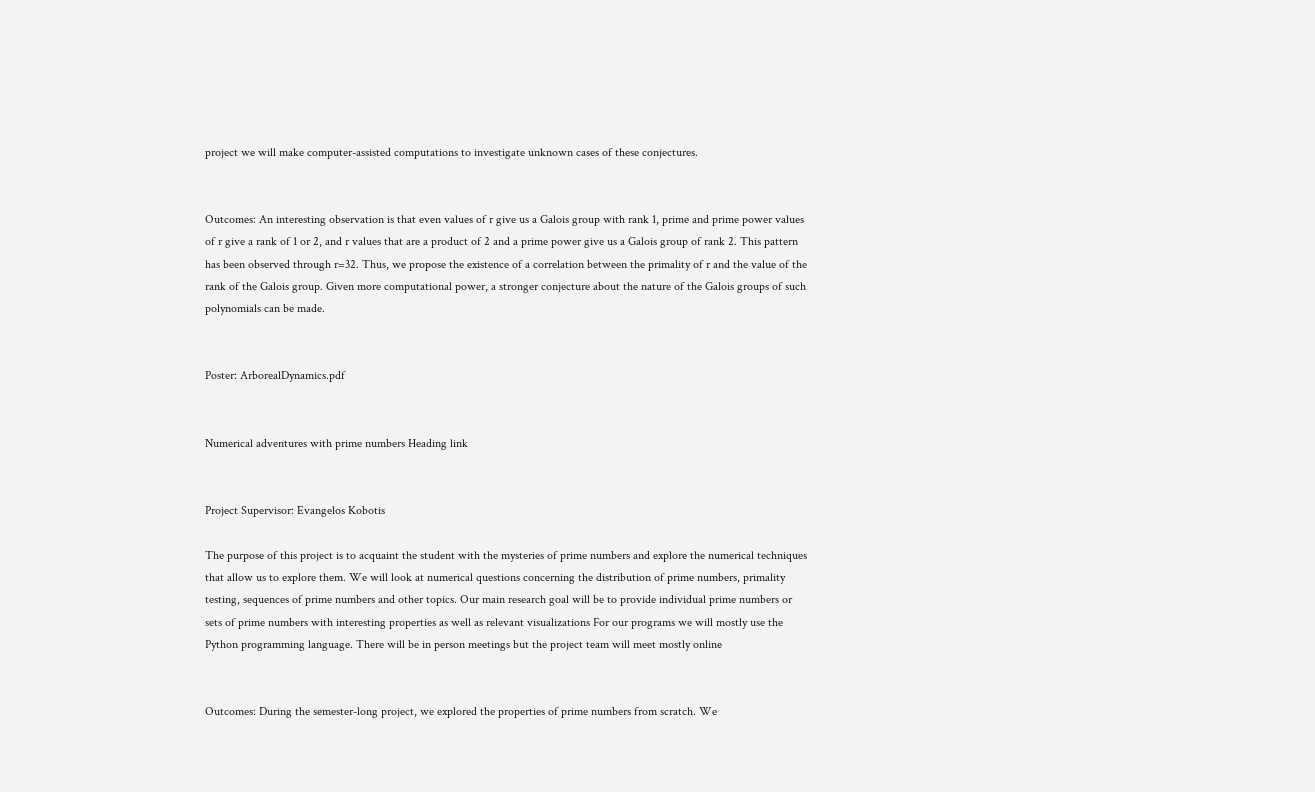project we will make computer-assisted computations to investigate unknown cases of these conjectures.


Outcomes: An interesting observation is that even values of r give us a Galois group with rank 1, prime and prime power values of r give a rank of 1 or 2, and r values that are a product of 2 and a prime power give us a Galois group of rank 2. This pattern has been observed through r=32. Thus, we propose the existence of a correlation between the primality of r and the value of the rank of the Galois group. Given more computational power, a stronger conjecture about the nature of the Galois groups of such polynomials can be made.


Poster: ArborealDynamics.pdf


Numerical adventures with prime numbers Heading link


Project Supervisor: Evangelos Kobotis

The purpose of this project is to acquaint the student with the mysteries of prime numbers and explore the numerical techniques that allow us to explore them. We will look at numerical questions concerning the distribution of prime numbers, primality testing, sequences of prime numbers and other topics. Our main research goal will be to provide individual prime numbers or sets of prime numbers with interesting properties as well as relevant visualizations For our programs we will mostly use the Python programming language. There will be in person meetings but the project team will meet mostly online


Outcomes: During the semester-long project, we explored the properties of prime numbers from scratch. We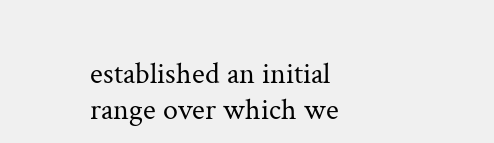established an initial range over which we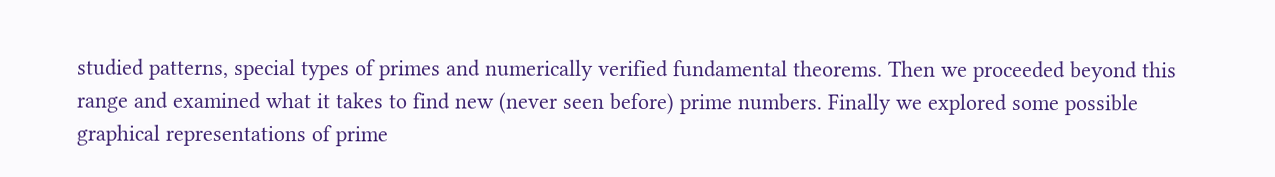studied patterns, special types of primes and numerically verified fundamental theorems. Then we proceeded beyond this range and examined what it takes to find new (never seen before) prime numbers. Finally we explored some possible graphical representations of prime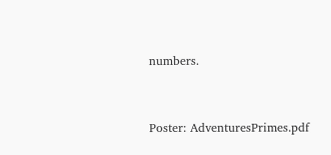numbers.


Poster: AdventuresPrimes.pdf